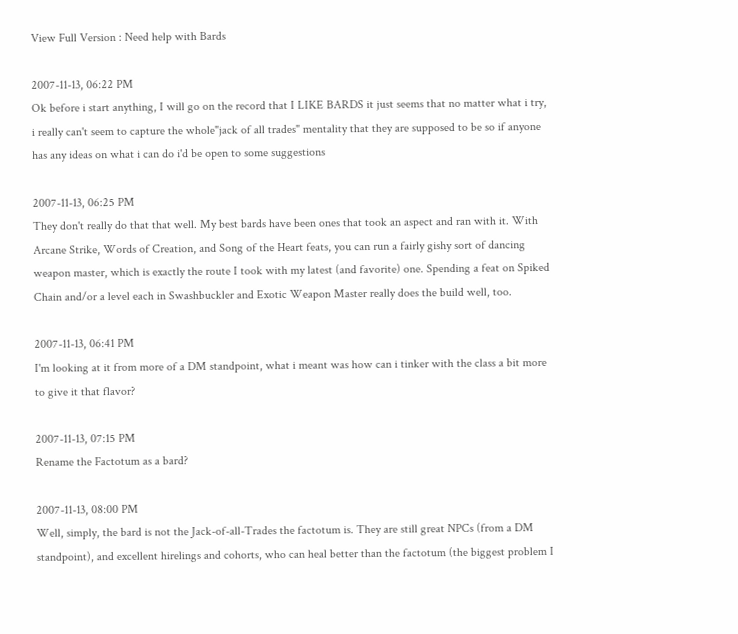View Full Version : Need help with Bards

2007-11-13, 06:22 PM
Ok before i start anything, I will go on the record that I LIKE BARDS it just seems that no matter what i try, i really can't seem to capture the whole"jack of all trades" mentality that they are supposed to be so if anyone has any ideas on what i can do i'd be open to some suggestions

2007-11-13, 06:25 PM
They don't really do that that well. My best bards have been ones that took an aspect and ran with it. With Arcane Strike, Words of Creation, and Song of the Heart feats, you can run a fairly gishy sort of dancing weapon master, which is exactly the route I took with my latest (and favorite) one. Spending a feat on Spiked Chain and/or a level each in Swashbuckler and Exotic Weapon Master really does the build well, too.

2007-11-13, 06:41 PM
I'm looking at it from more of a DM standpoint, what i meant was how can i tinker with the class a bit more to give it that flavor?

2007-11-13, 07:15 PM
Rename the Factotum as a bard?

2007-11-13, 08:00 PM
Well, simply, the bard is not the Jack-of-all-Trades the factotum is. They are still great NPCs (from a DM standpoint), and excellent hirelings and cohorts, who can heal better than the factotum (the biggest problem I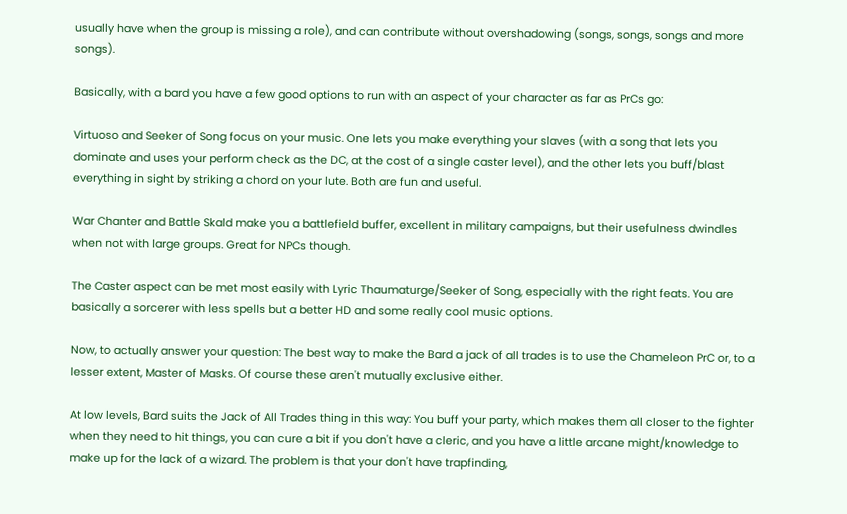usually have when the group is missing a role), and can contribute without overshadowing (songs, songs, songs and more songs).

Basically, with a bard you have a few good options to run with an aspect of your character as far as PrCs go:

Virtuoso and Seeker of Song focus on your music. One lets you make everything your slaves (with a song that lets you dominate and uses your perform check as the DC, at the cost of a single caster level), and the other lets you buff/blast everything in sight by striking a chord on your lute. Both are fun and useful.

War Chanter and Battle Skald make you a battlefield buffer, excellent in military campaigns, but their usefulness dwindles when not with large groups. Great for NPCs though.

The Caster aspect can be met most easily with Lyric Thaumaturge/Seeker of Song, especially with the right feats. You are basically a sorcerer with less spells but a better HD and some really cool music options.

Now, to actually answer your question: The best way to make the Bard a jack of all trades is to use the Chameleon PrC or, to a lesser extent, Master of Masks. Of course these aren't mutually exclusive either.

At low levels, Bard suits the Jack of All Trades thing in this way: You buff your party, which makes them all closer to the fighter when they need to hit things, you can cure a bit if you don't have a cleric, and you have a little arcane might/knowledge to make up for the lack of a wizard. The problem is that your don't have trapfinding,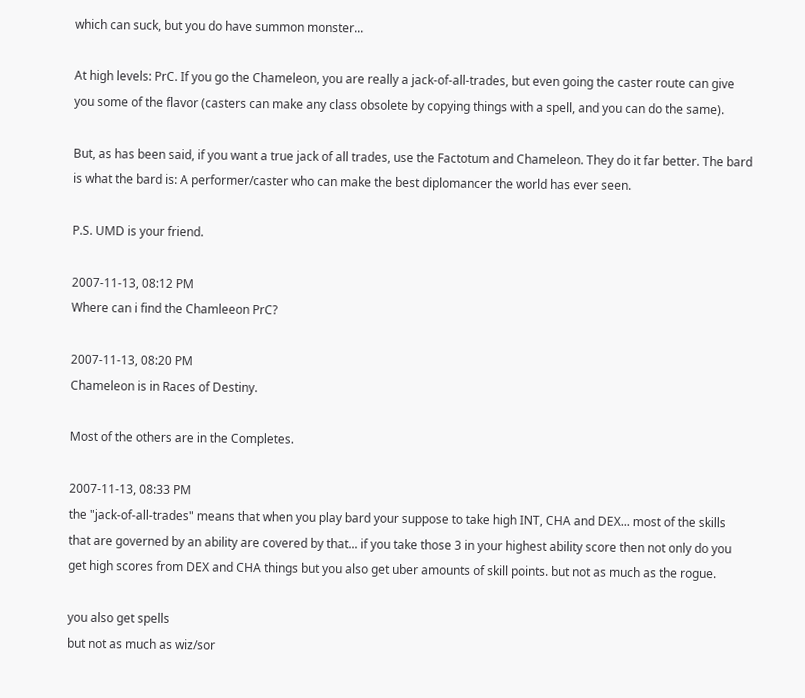which can suck, but you do have summon monster...

At high levels: PrC. If you go the Chameleon, you are really a jack-of-all-trades, but even going the caster route can give you some of the flavor (casters can make any class obsolete by copying things with a spell, and you can do the same).

But, as has been said, if you want a true jack of all trades, use the Factotum and Chameleon. They do it far better. The bard is what the bard is: A performer/caster who can make the best diplomancer the world has ever seen.

P.S. UMD is your friend.

2007-11-13, 08:12 PM
Where can i find the Chamleeon PrC?

2007-11-13, 08:20 PM
Chameleon is in Races of Destiny.

Most of the others are in the Completes.

2007-11-13, 08:33 PM
the "jack-of-all-trades" means that when you play bard your suppose to take high INT, CHA and DEX... most of the skills that are governed by an ability are covered by that... if you take those 3 in your highest ability score then not only do you get high scores from DEX and CHA things but you also get uber amounts of skill points. but not as much as the rogue.

you also get spells
but not as much as wiz/sor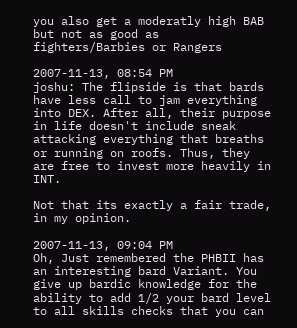you also get a moderatly high BAB
but not as good as fighters/Barbies or Rangers

2007-11-13, 08:54 PM
joshu: The flipside is that bards have less call to jam everything into DEX. After all, their purpose in life doesn't include sneak attacking everything that breaths or running on roofs. Thus, they are free to invest more heavily in INT.

Not that its exactly a fair trade, in my opinion.

2007-11-13, 09:04 PM
Oh, Just remembered the PHBII has an interesting bard Variant. You give up bardic knowledge for the ability to add 1/2 your bard level to all skills checks that you can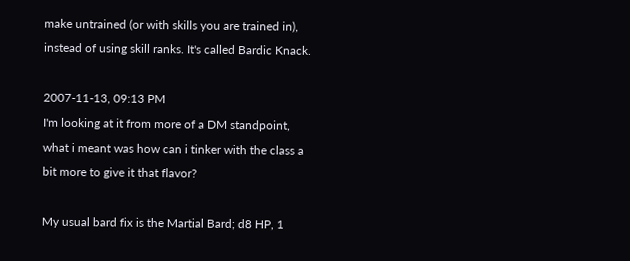make untrained (or with skills you are trained in), instead of using skill ranks. It's called Bardic Knack.

2007-11-13, 09:13 PM
I'm looking at it from more of a DM standpoint, what i meant was how can i tinker with the class a bit more to give it that flavor?

My usual bard fix is the Martial Bard; d8 HP, 1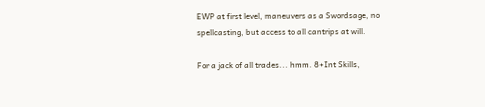EWP at first level, maneuvers as a Swordsage, no spellcasting, but access to all cantrips at will.

For a jack of all trades... hmm. 8+Int Skills,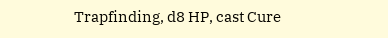Trapfinding, d8 HP, cast Cure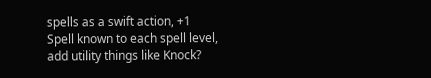spells as a swift action, +1 Spell known to each spell level, add utility things like Knock?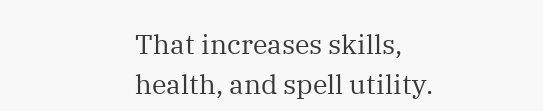That increases skills, health, and spell utility.